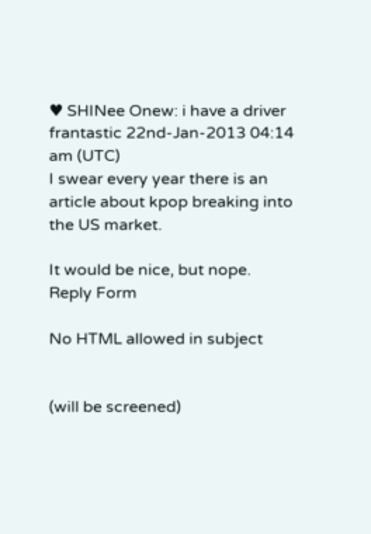♥ SHINee Onew: i have a driver
frantastic 22nd-Jan-2013 04:14 am (UTC)
I swear every year there is an article about kpop breaking into the US market.

It would be nice, but nope.
Reply Form

No HTML allowed in subject


(will be screened)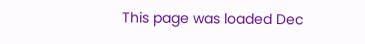This page was loaded Dec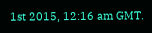1st 2015, 12:16 am GMT.